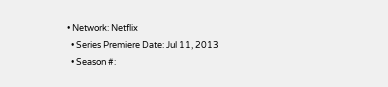• Network: Netflix
  • Series Premiere Date: Jul 11, 2013
  • Season #: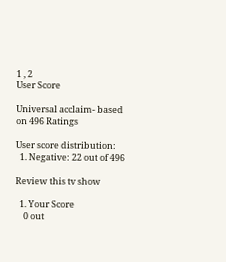1 , 2
User Score

Universal acclaim- based on 496 Ratings

User score distribution:
  1. Negative: 22 out of 496

Review this tv show

  1. Your Score
    0 out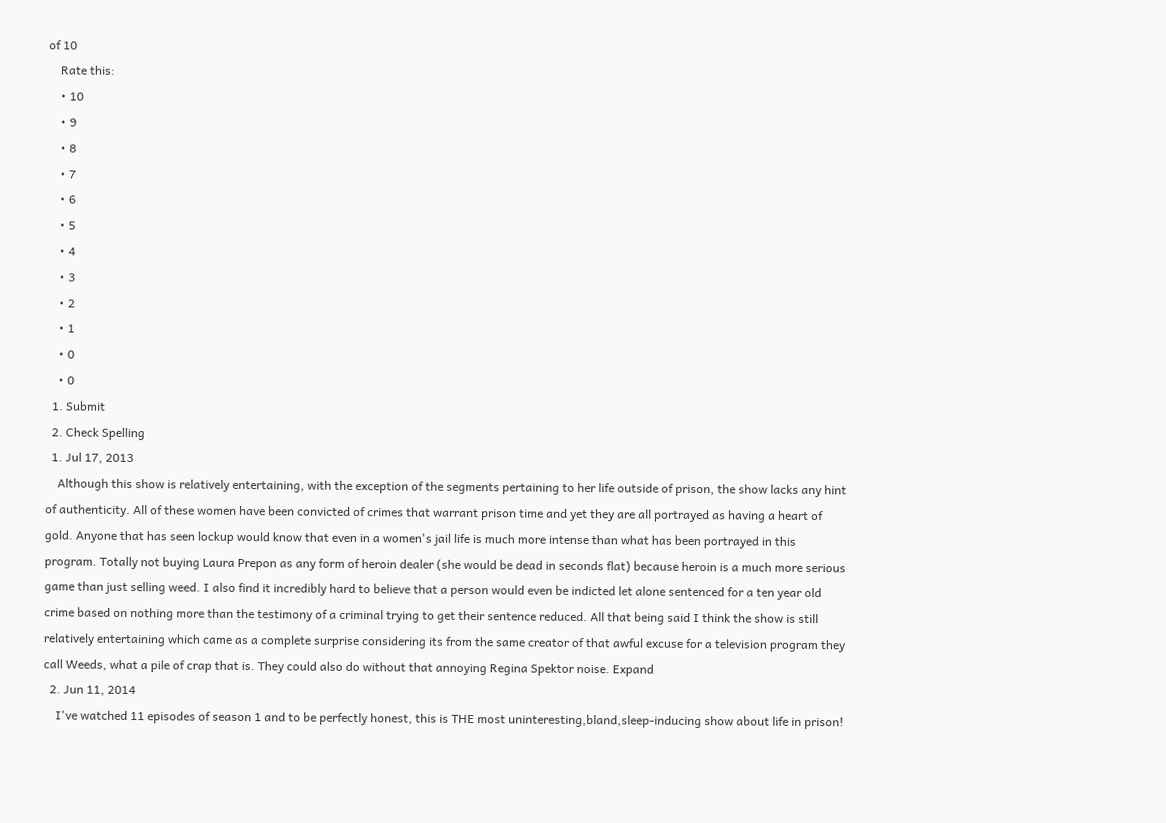of 10
    Rate this:
    • 10
    • 9
    • 8
    • 7
    • 6
    • 5
    • 4
    • 3
    • 2
    • 1
    • 0
    • 0
  1. Submit
  2. Check Spelling
  1. Jul 17, 2013
    Although this show is relatively entertaining, with the exception of the segments pertaining to her life outside of prison, the show lacks any hint of authenticity. All of these women have been convicted of crimes that warrant prison time and yet they are all portrayed as having a heart of gold. Anyone that has seen lockup would know that even in a women's jail life is much more intense than what has been portrayed in this program. Totally not buying Laura Prepon as any form of heroin dealer (she would be dead in seconds flat) because heroin is a much more serious game than just selling weed. I also find it incredibly hard to believe that a person would even be indicted let alone sentenced for a ten year old crime based on nothing more than the testimony of a criminal trying to get their sentence reduced. All that being said I think the show is still relatively entertaining which came as a complete surprise considering its from the same creator of that awful excuse for a television program they call Weeds, what a pile of crap that is. They could also do without that annoying Regina Spektor noise. Expand
  2. Jun 11, 2014
    I've watched 11 episodes of season 1 and to be perfectly honest, this is THE most uninteresting,bland,sleep-inducing show about life in prison!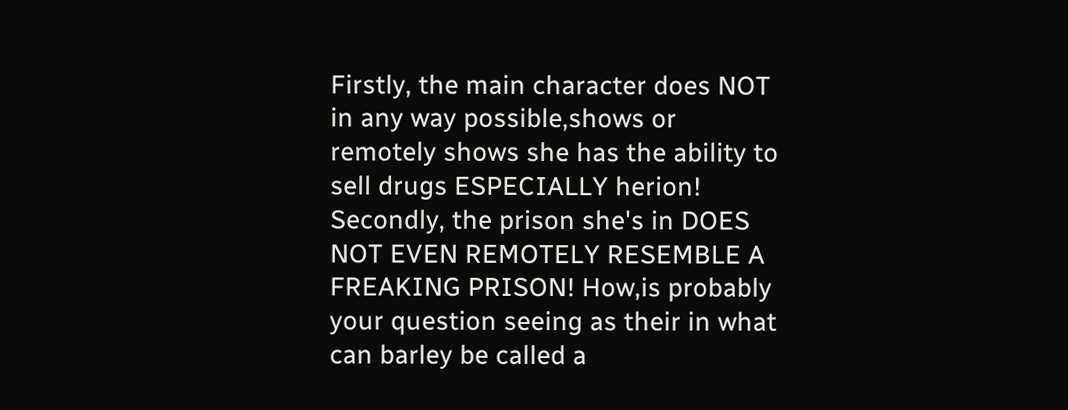Firstly, the main character does NOT in any way possible,shows or remotely shows she has the ability to sell drugs ESPECIALLY herion! Secondly, the prison she's in DOES NOT EVEN REMOTELY RESEMBLE A FREAKING PRISON! How,is probably your question seeing as their in what can barley be called a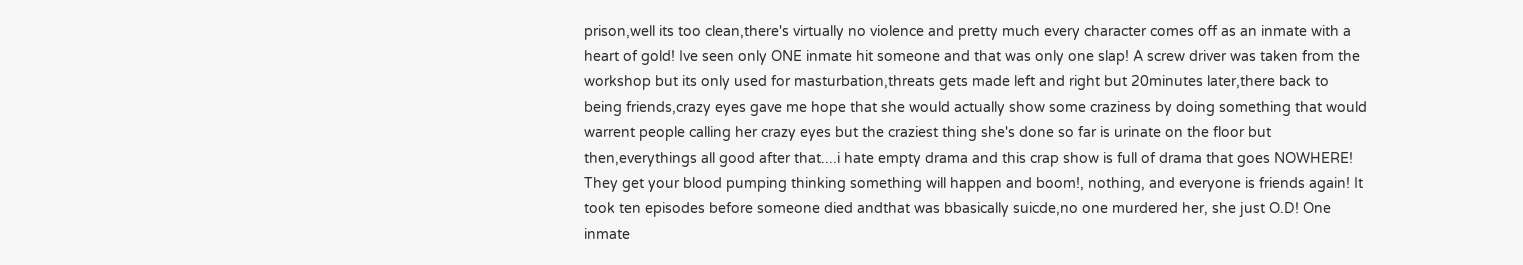prison,well its too clean,there's virtually no violence and pretty much every character comes off as an inmate with a heart of gold! Ive seen only ONE inmate hit someone and that was only one slap! A screw driver was taken from the workshop but its only used for masturbation,threats gets made left and right but 20minutes later,there back to being friends,crazy eyes gave me hope that she would actually show some craziness by doing something that would warrent people calling her crazy eyes but the craziest thing she's done so far is urinate on the floor but then,everythings all good after that....i hate empty drama and this crap show is full of drama that goes NOWHERE! They get your blood pumping thinking something will happen and boom!, nothing, and everyone is friends again! It took ten episodes before someone died andthat was bbasically suicde,no one murdered her, she just O.D! One inmate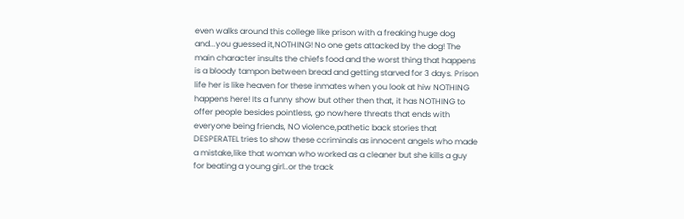even walks around this college like prison with a freaking huge dog and...you guessed it,NOTHING! No one gets attacked by the dog! The main character insults the chiefs food and the worst thing that happens is a bloody tampon between bread and getting starved for 3 days. Prison life her is like heaven for these inmates when you look at hiw NOTHING happens here! Its a funny show but other then that, it has NOTHING to offer people besides pointless, go nowhere threats that ends with everyone being friends, NO violence,pathetic back stories that DESPERATEL tries to show these ccriminals as innocent angels who made a mistake,like that woman who worked as a cleaner but she kills a guy for beating a young girl..or the track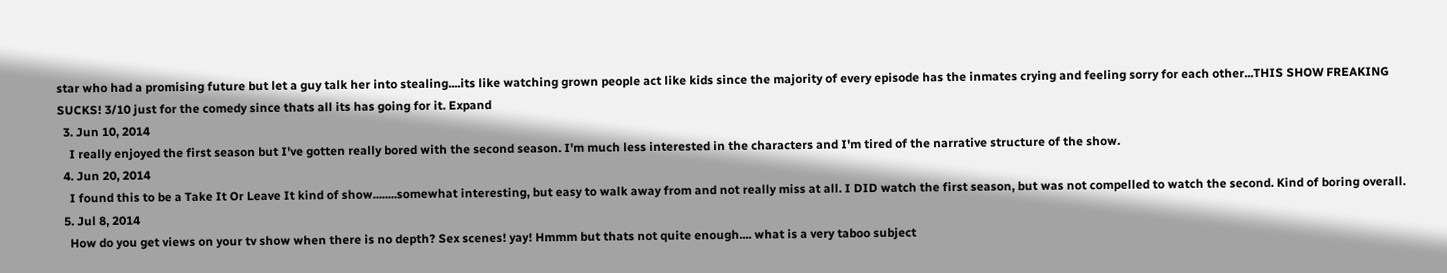star who had a promising future but let a guy talk her into stealing....its like watching grown people act like kids since the majority of every episode has the inmates crying and feeling sorry for each other...THIS SHOW FREAKING SUCKS! 3/10 just for the comedy since thats all its has going for it. Expand
  3. Jun 10, 2014
    I really enjoyed the first season but I've gotten really bored with the second season. I'm much less interested in the characters and I'm tired of the narrative structure of the show.
  4. Jun 20, 2014
    I found this to be a Take It Or Leave It kind of show........somewhat interesting, but easy to walk away from and not really miss at all. I DID watch the first season, but was not compelled to watch the second. Kind of boring overall.
  5. Jul 8, 2014
    How do you get views on your tv show when there is no depth? Sex scenes! yay! Hmmm but thats not quite enough.... what is a very taboo subject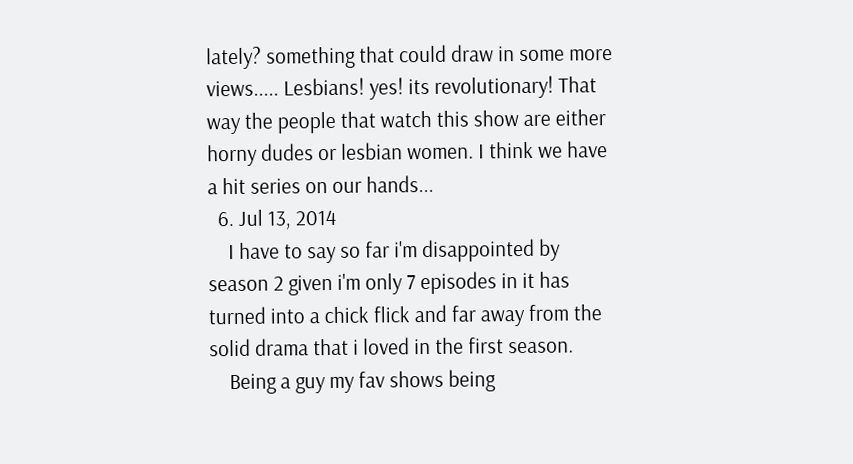lately? something that could draw in some more views..... Lesbians! yes! its revolutionary! That way the people that watch this show are either horny dudes or lesbian women. I think we have a hit series on our hands...
  6. Jul 13, 2014
    I have to say so far i'm disappointed by season 2 given i'm only 7 episodes in it has turned into a chick flick and far away from the solid drama that i loved in the first season.
    Being a guy my fav shows being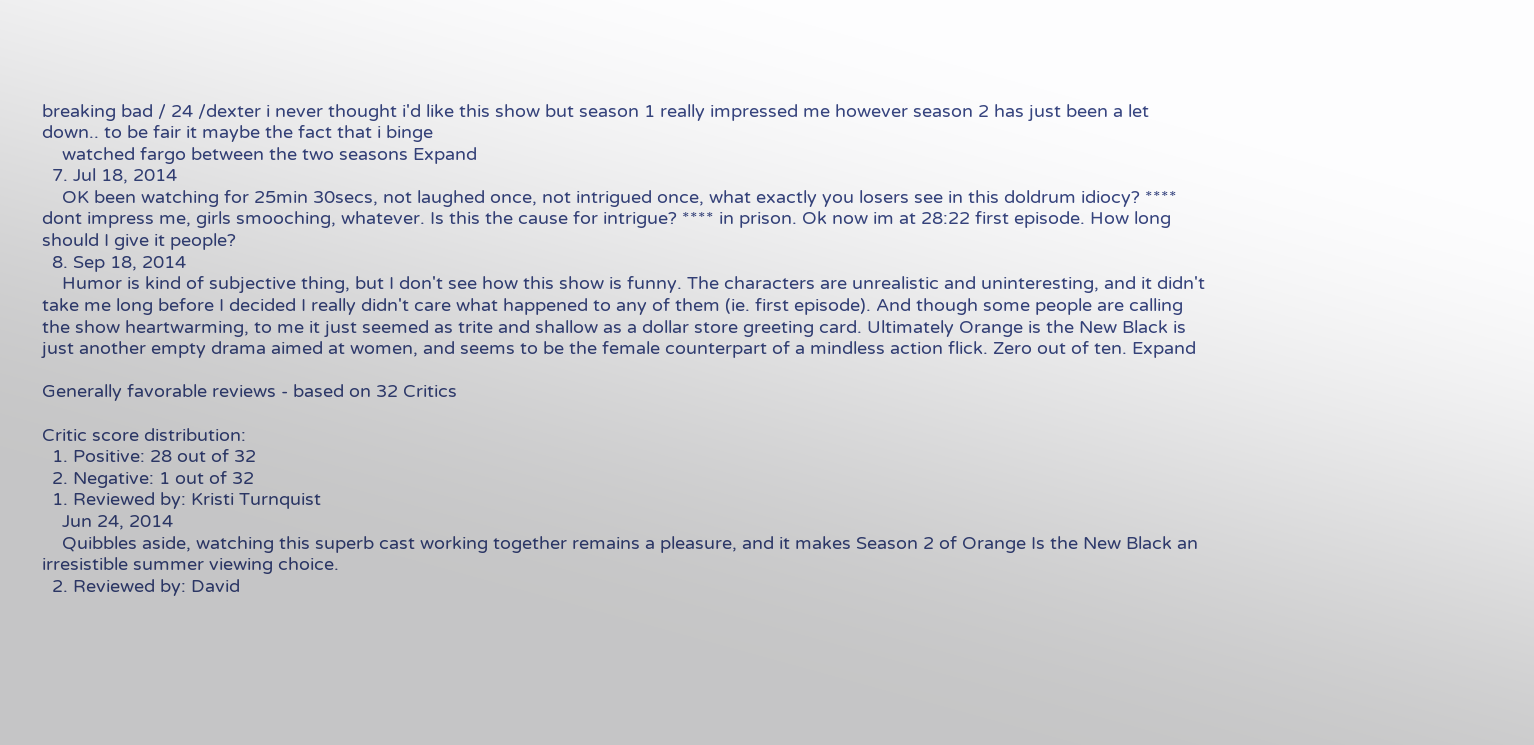breaking bad / 24 /dexter i never thought i'd like this show but season 1 really impressed me however season 2 has just been a let down.. to be fair it maybe the fact that i binge
    watched fargo between the two seasons Expand
  7. Jul 18, 2014
    OK been watching for 25min 30secs, not laughed once, not intrigued once, what exactly you losers see in this doldrum idiocy? **** dont impress me, girls smooching, whatever. Is this the cause for intrigue? **** in prison. Ok now im at 28:22 first episode. How long should I give it people?
  8. Sep 18, 2014
    Humor is kind of subjective thing, but I don't see how this show is funny. The characters are unrealistic and uninteresting, and it didn't take me long before I decided I really didn't care what happened to any of them (ie. first episode). And though some people are calling the show heartwarming, to me it just seemed as trite and shallow as a dollar store greeting card. Ultimately Orange is the New Black is just another empty drama aimed at women, and seems to be the female counterpart of a mindless action flick. Zero out of ten. Expand

Generally favorable reviews - based on 32 Critics

Critic score distribution:
  1. Positive: 28 out of 32
  2. Negative: 1 out of 32
  1. Reviewed by: Kristi Turnquist
    Jun 24, 2014
    Quibbles aside, watching this superb cast working together remains a pleasure, and it makes Season 2 of Orange Is the New Black an irresistible summer viewing choice.
  2. Reviewed by: David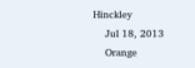Hinckley
    Jul 18, 2013
    Orange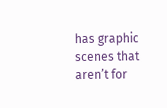has graphic scenes that aren’t for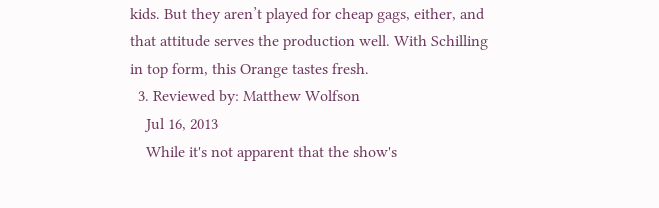kids. But they aren’t played for cheap gags, either, and that attitude serves the production well. With Schilling in top form, this Orange tastes fresh.
  3. Reviewed by: Matthew Wolfson
    Jul 16, 2013
    While it's not apparent that the show's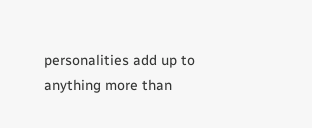personalities add up to anything more than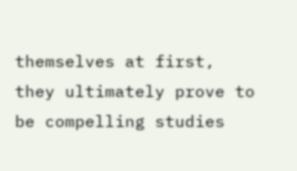themselves at first, they ultimately prove to be compelling studies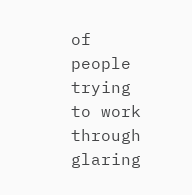of people trying to work through glaring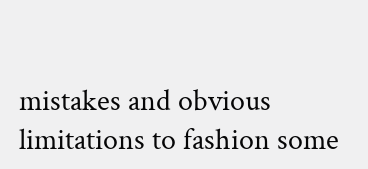mistakes and obvious limitations to fashion some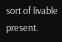sort of livable present.